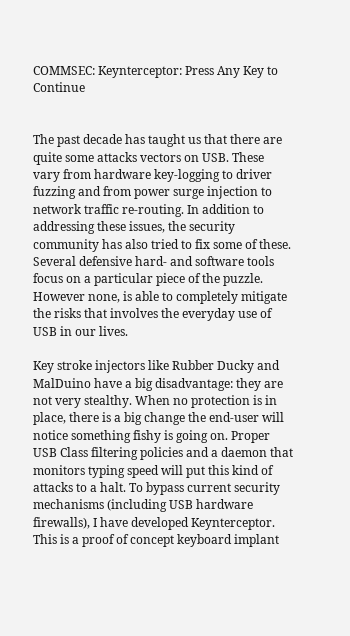COMMSEC: Keynterceptor: Press Any Key to Continue


The past decade has taught us that there are quite some attacks vectors on USB. These vary from hardware key-logging to driver fuzzing and from power surge injection to network traffic re-routing. In addition to addressing these issues, the security community has also tried to fix some of these. Several defensive hard- and software tools focus on a particular piece of the puzzle. However none, is able to completely mitigate the risks that involves the everyday use of USB in our lives.

Key stroke injectors like Rubber Ducky and MalDuino have a big disadvantage: they are not very stealthy. When no protection is in place, there is a big change the end-user will notice something fishy is going on. Proper USB Class filtering policies and a daemon that monitors typing speed will put this kind of attacks to a halt. To bypass current security mechanisms (including USB hardware firewalls), I have developed Keynterceptor. This is a proof of concept keyboard implant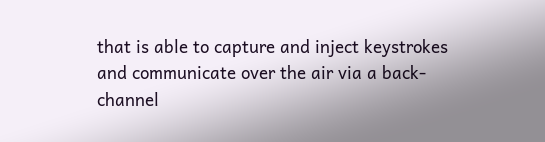that is able to capture and inject keystrokes and communicate over the air via a back-channel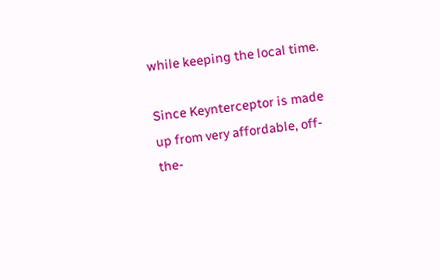while keeping the local time.

Since Keynterceptor is made up from very affordable, off-the-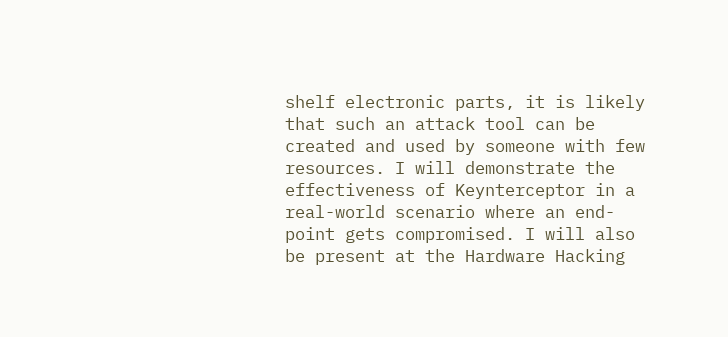shelf electronic parts, it is likely that such an attack tool can be created and used by someone with few resources. I will demonstrate the effectiveness of Keynterceptor in a real-world scenario where an end-point gets compromised. I will also be present at the Hardware Hacking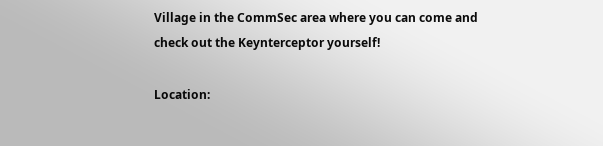Village in the CommSec area where you can come and check out the Keynterceptor yourself!

Location: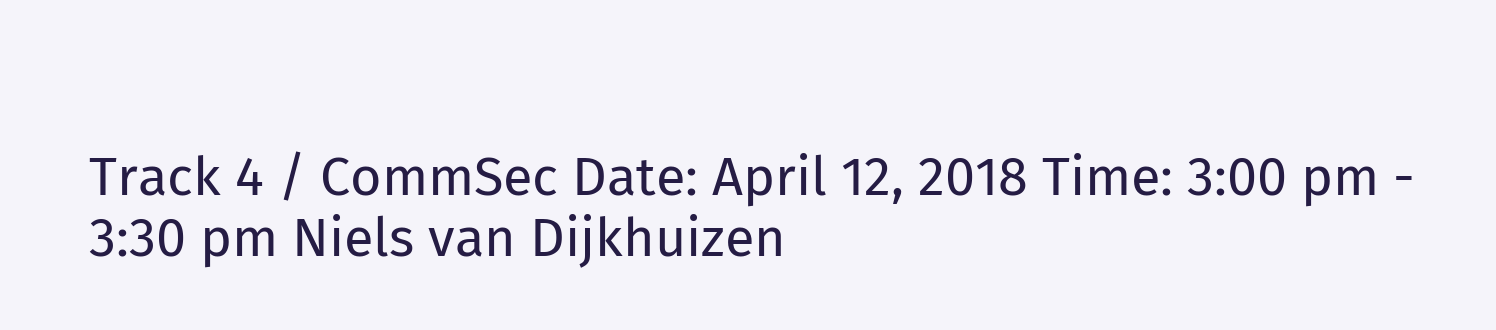Track 4 / CommSec Date: April 12, 2018 Time: 3:00 pm - 3:30 pm Niels van Dijkhuizen